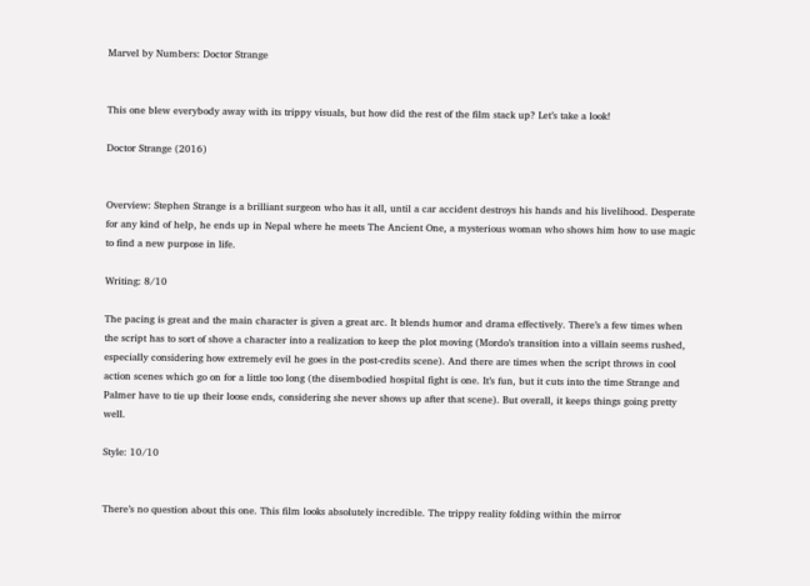Marvel by Numbers: Doctor Strange


This one blew everybody away with its trippy visuals, but how did the rest of the film stack up? Let’s take a look!

Doctor Strange (2016)


Overview: Stephen Strange is a brilliant surgeon who has it all, until a car accident destroys his hands and his livelihood. Desperate for any kind of help, he ends up in Nepal where he meets The Ancient One, a mysterious woman who shows him how to use magic to find a new purpose in life.

Writing: 8/10

The pacing is great and the main character is given a great arc. It blends humor and drama effectively. There’s a few times when the script has to sort of shove a character into a realization to keep the plot moving (Mordo’s transition into a villain seems rushed, especially considering how extremely evil he goes in the post-credits scene). And there are times when the script throws in cool action scenes which go on for a little too long (the disembodied hospital fight is one. It’s fun, but it cuts into the time Strange and Palmer have to tie up their loose ends, considering she never shows up after that scene). But overall, it keeps things going pretty well.

Style: 10/10


There’s no question about this one. This film looks absolutely incredible. The trippy reality folding within the mirror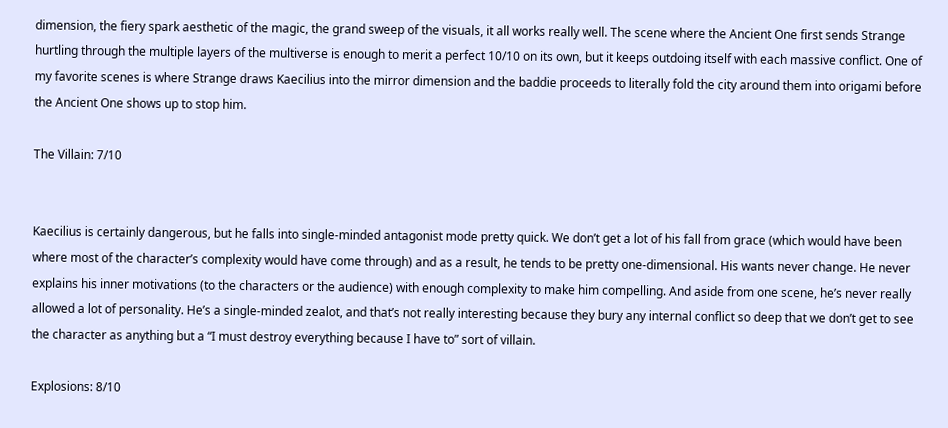dimension, the fiery spark aesthetic of the magic, the grand sweep of the visuals, it all works really well. The scene where the Ancient One first sends Strange hurtling through the multiple layers of the multiverse is enough to merit a perfect 10/10 on its own, but it keeps outdoing itself with each massive conflict. One of my favorite scenes is where Strange draws Kaecilius into the mirror dimension and the baddie proceeds to literally fold the city around them into origami before the Ancient One shows up to stop him.

The Villain: 7/10


Kaecilius is certainly dangerous, but he falls into single-minded antagonist mode pretty quick. We don’t get a lot of his fall from grace (which would have been where most of the character’s complexity would have come through) and as a result, he tends to be pretty one-dimensional. His wants never change. He never explains his inner motivations (to the characters or the audience) with enough complexity to make him compelling. And aside from one scene, he’s never really allowed a lot of personality. He’s a single-minded zealot, and that’s not really interesting because they bury any internal conflict so deep that we don’t get to see the character as anything but a “I must destroy everything because I have to” sort of villain.

Explosions: 8/10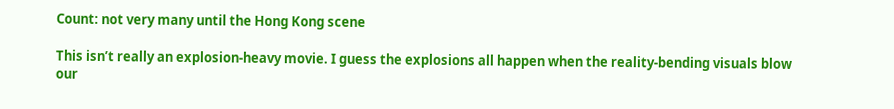Count: not very many until the Hong Kong scene

This isn’t really an explosion-heavy movie. I guess the explosions all happen when the reality-bending visuals blow our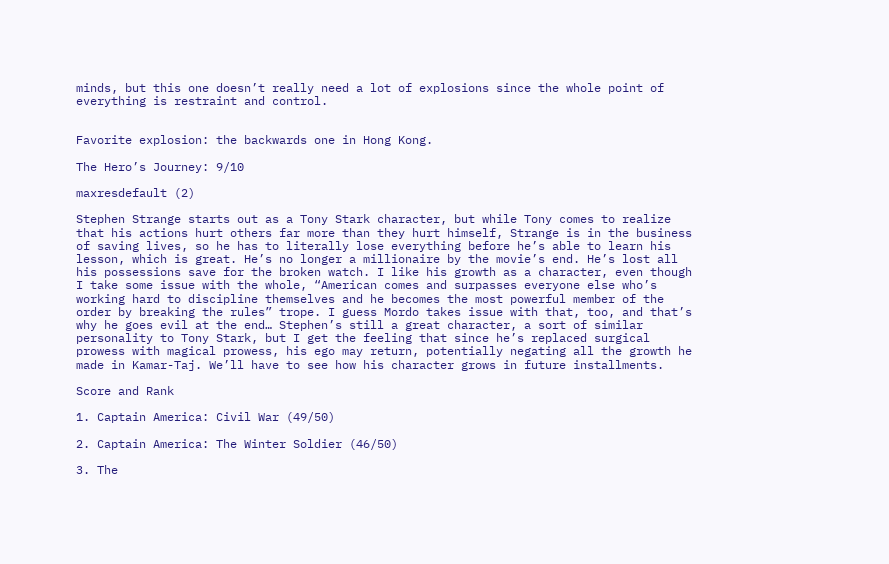minds, but this one doesn’t really need a lot of explosions since the whole point of everything is restraint and control.


Favorite explosion: the backwards one in Hong Kong.

The Hero’s Journey: 9/10

maxresdefault (2)

Stephen Strange starts out as a Tony Stark character, but while Tony comes to realize that his actions hurt others far more than they hurt himself, Strange is in the business of saving lives, so he has to literally lose everything before he’s able to learn his lesson, which is great. He’s no longer a millionaire by the movie’s end. He’s lost all his possessions save for the broken watch. I like his growth as a character, even though I take some issue with the whole, “American comes and surpasses everyone else who’s working hard to discipline themselves and he becomes the most powerful member of the order by breaking the rules” trope. I guess Mordo takes issue with that, too, and that’s why he goes evil at the end… Stephen’s still a great character, a sort of similar personality to Tony Stark, but I get the feeling that since he’s replaced surgical prowess with magical prowess, his ego may return, potentially negating all the growth he made in Kamar-Taj. We’ll have to see how his character grows in future installments.

Score and Rank

1. Captain America: Civil War (49/50)

2. Captain America: The Winter Soldier (46/50)

3. The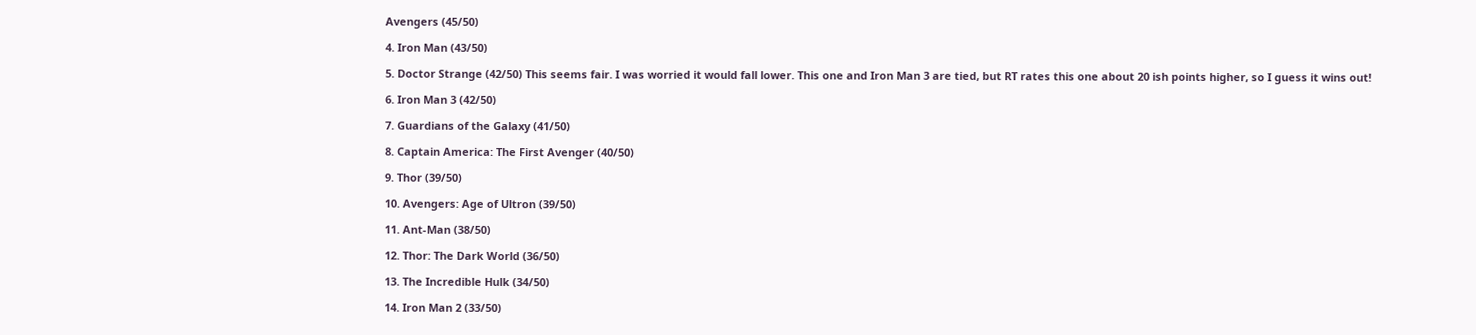Avengers (45/50)

4. Iron Man (43/50)

5. Doctor Strange (42/50) This seems fair. I was worried it would fall lower. This one and Iron Man 3 are tied, but RT rates this one about 20 ish points higher, so I guess it wins out!

6. Iron Man 3 (42/50)

7. Guardians of the Galaxy (41/50)

8. Captain America: The First Avenger (40/50)

9. Thor (39/50)

10. Avengers: Age of Ultron (39/50)

11. Ant-Man (38/50)

12. Thor: The Dark World (36/50)

13. The Incredible Hulk (34/50)

14. Iron Man 2 (33/50)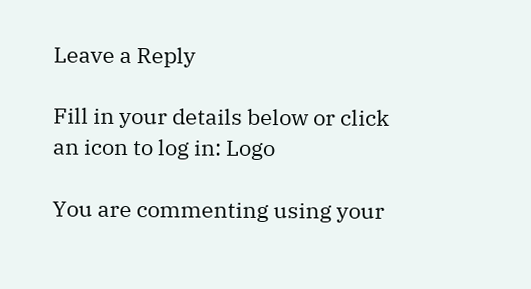Leave a Reply

Fill in your details below or click an icon to log in: Logo

You are commenting using your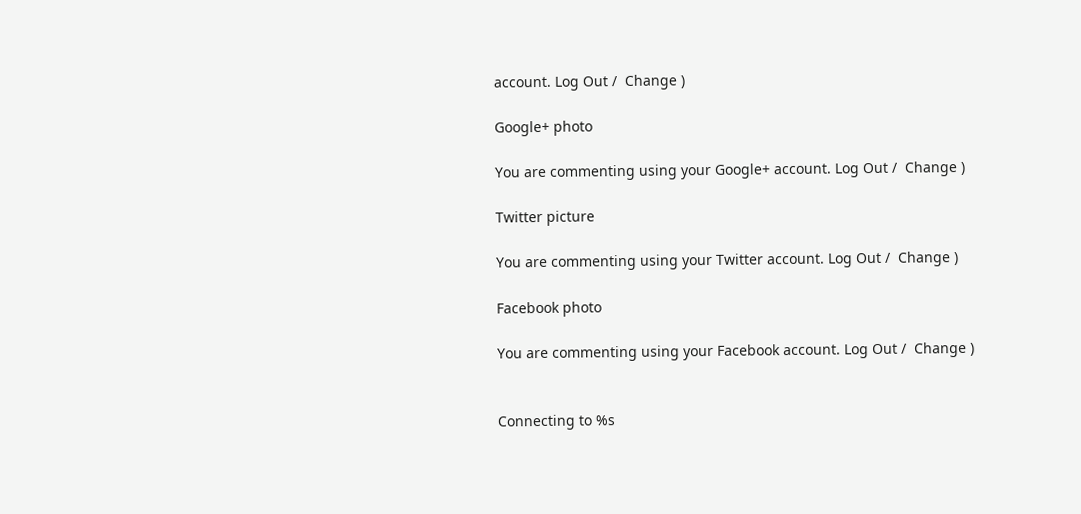account. Log Out /  Change )

Google+ photo

You are commenting using your Google+ account. Log Out /  Change )

Twitter picture

You are commenting using your Twitter account. Log Out /  Change )

Facebook photo

You are commenting using your Facebook account. Log Out /  Change )


Connecting to %s